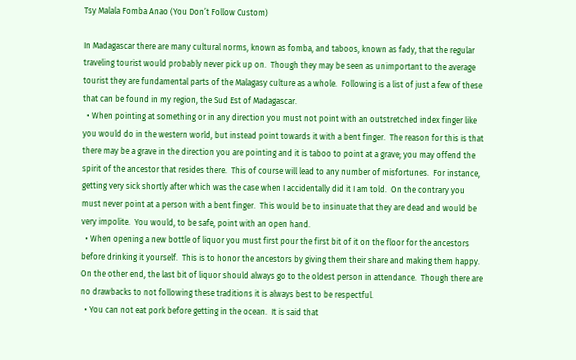Tsy Malala Fomba Anao (You Don’t Follow Custom)

In Madagascar there are many cultural norms, known as fomba, and taboos, known as fady, that the regular traveling tourist would probably never pick up on.  Though they may be seen as unimportant to the average tourist they are fundamental parts of the Malagasy culture as a whole.  Following is a list of just a few of these that can be found in my region, the Sud Est of Madagascar.
  • When pointing at something or in any direction you must not point with an outstretched index finger like you would do in the western world, but instead point towards it with a bent finger.  The reason for this is that there may be a grave in the direction you are pointing and it is taboo to point at a grave; you may offend the spirit of the ancestor that resides there.  This of course will lead to any number of misfortunes.  For instance, getting very sick shortly after which was the case when I accidentally did it I am told.  On the contrary you must never point at a person with a bent finger.  This would be to insinuate that they are dead and would be very impolite.  You would, to be safe, point with an open hand.
  • When opening a new bottle of liquor you must first pour the first bit of it on the floor for the ancestors before drinking it yourself.  This is to honor the ancestors by giving them their share and making them happy.  On the other end, the last bit of liquor should always go to the oldest person in attendance.  Though there are no drawbacks to not following these traditions it is always best to be respectful.
  • You can not eat pork before getting in the ocean.  It is said that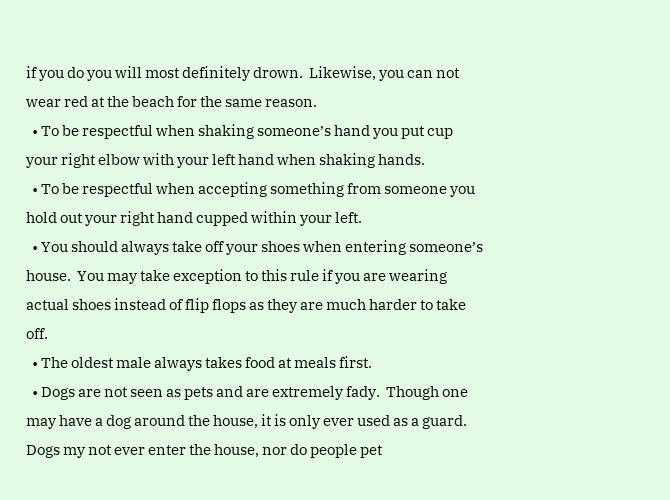if you do you will most definitely drown.  Likewise, you can not wear red at the beach for the same reason.
  • To be respectful when shaking someone’s hand you put cup your right elbow with your left hand when shaking hands.
  • To be respectful when accepting something from someone you hold out your right hand cupped within your left.
  • You should always take off your shoes when entering someone’s house.  You may take exception to this rule if you are wearing actual shoes instead of flip flops as they are much harder to take off.
  • The oldest male always takes food at meals first.
  • Dogs are not seen as pets and are extremely fady.  Though one may have a dog around the house, it is only ever used as a guard.  Dogs my not ever enter the house, nor do people pet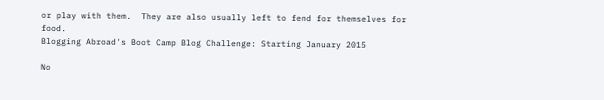or play with them.  They are also usually left to fend for themselves for food.
Blogging Abroad's Boot Camp Blog Challenge: Starting January 2015

No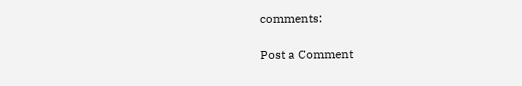comments:

Post a Comment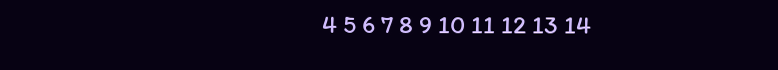4 5 6 7 8 9 10 11 12 13 14